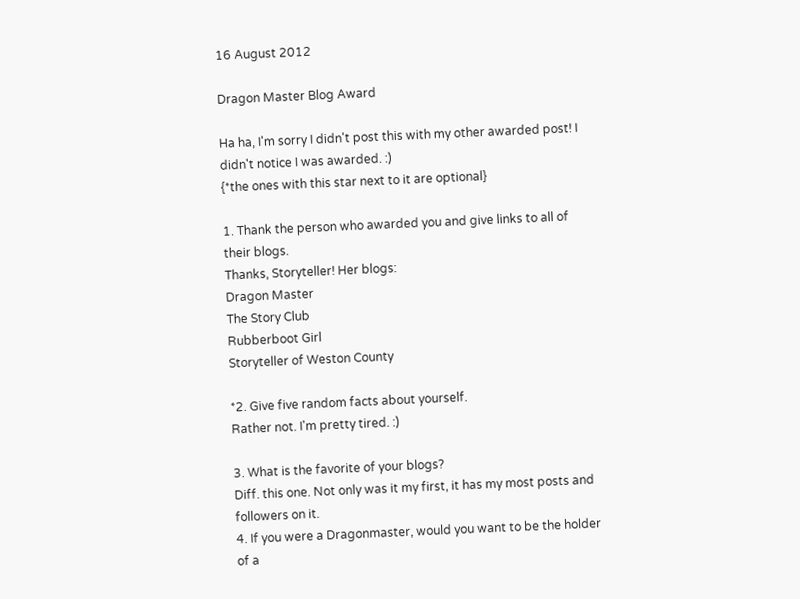16 August 2012

Dragon Master Blog Award

Ha ha, I'm sorry I didn't post this with my other awarded post! I didn't notice I was awarded. :)
{*the ones with this star next to it are optional}

1. Thank the person who awarded you and give links to all of their blogs.
Thanks, Storyteller! Her blogs:
Dragon Master
The Story Club
Rubberboot Girl
Storyteller of Weston County

*2. Give five random facts about yourself.
Rather not. I'm pretty tired. :)

3. What is the favorite of your blogs?
Diff. this one. Not only was it my first, it has my most posts and followers on it.
4. If you were a Dragonmaster, would you want to be the holder of a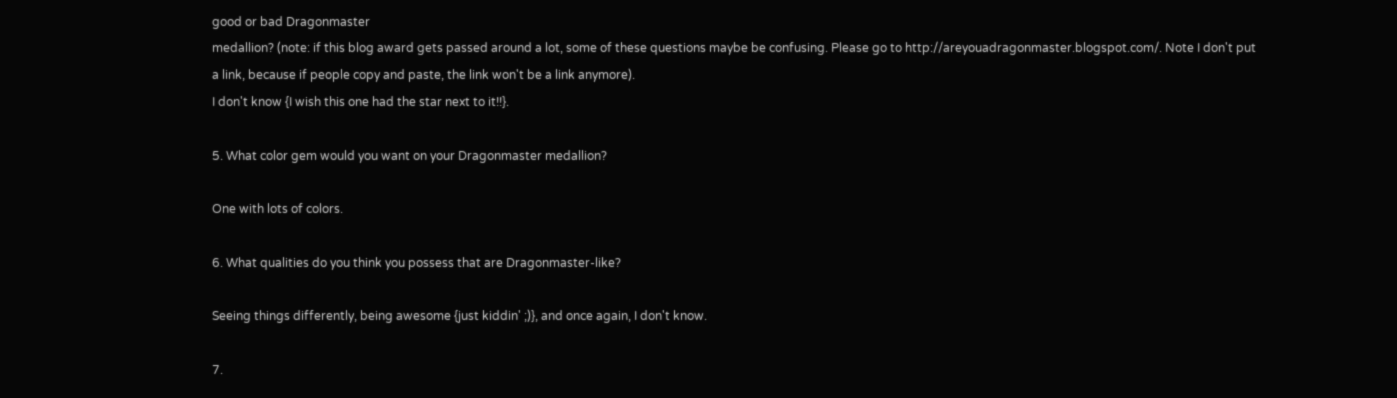good or bad Dragonmaster
medallion? (note: if this blog award gets passed around a lot, some of these questions maybe be confusing. Please go to http://areyouadragonmaster.blogspot.com/. Note I don't put a link, because if people copy and paste, the link won't be a link anymore).
I don't know {I wish this one had the star next to it!!}.

5. What color gem would you want on your Dragonmaster medallion?

One with lots of colors.

6. What qualities do you think you possess that are Dragonmaster-like?

Seeing things differently, being awesome {just kiddin' ;)}, and once again, I don't know.

7.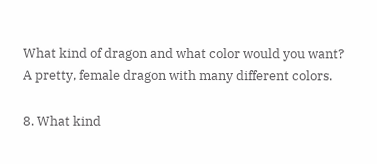What kind of dragon and what color would you want?
A pretty, female dragon with many different colors.

8. What kind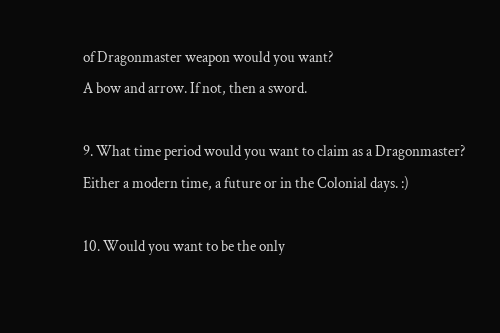of Dragonmaster weapon would you want?
A bow and arrow. If not, then a sword.

9. What time period would you want to claim as a Dragonmaster?
Either a modern time, a future or in the Colonial days. :)

10. Would you want to be the only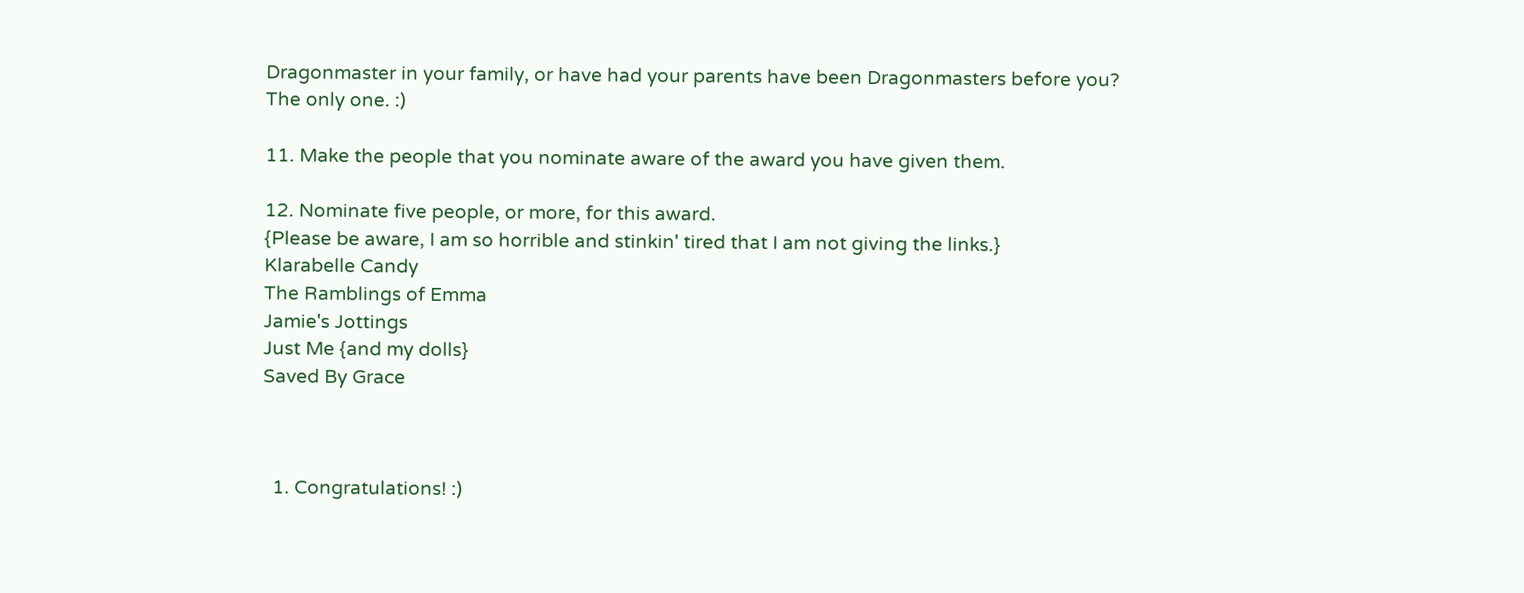Dragonmaster in your family, or have had your parents have been Dragonmasters before you?
The only one. :)

11. Make the people that you nominate aware of the award you have given them.

12. Nominate five people, or more, for this award.
{Please be aware, I am so horrible and stinkin' tired that I am not giving the links.}
Klarabelle Candy
The Ramblings of Emma
Jamie's Jottings
Just Me {and my dolls}
Saved By Grace



  1. Congratulations! :)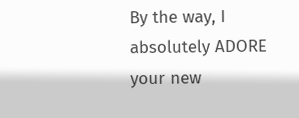By the way, I absolutely ADORE your new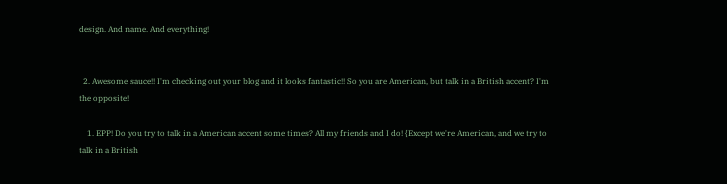design. And name. And everything!


  2. Awesome sauce!! I'm checking out your blog and it looks fantastic!! So you are American, but talk in a British accent? I'm the opposite!

    1. EPP! Do you try to talk in a American accent some times? All my friends and I do! {Except we're American, and we try to talk in a British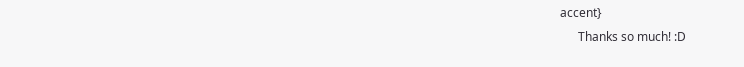accent}
      Thanks so much! :D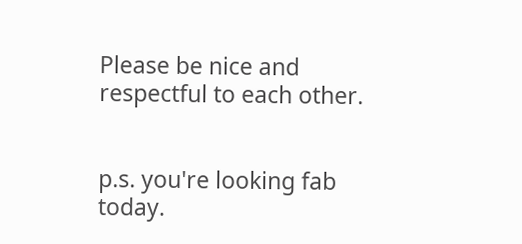Please be nice and respectful to each other.


p.s. you're looking fab today.